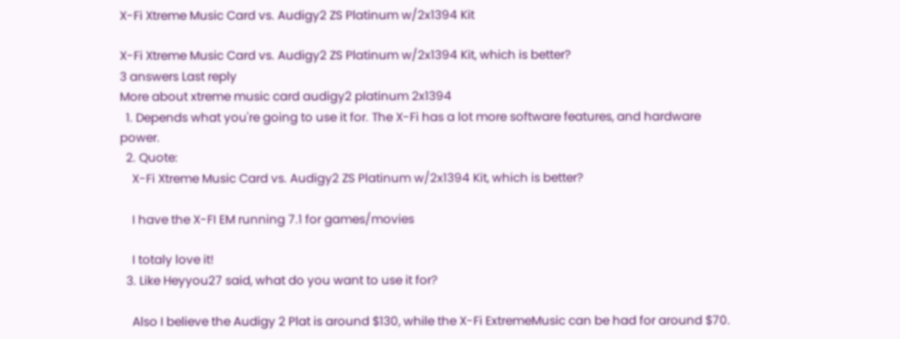X-Fi Xtreme Music Card vs. Audigy2 ZS Platinum w/2x1394 Kit

X-Fi Xtreme Music Card vs. Audigy2 ZS Platinum w/2x1394 Kit, which is better?
3 answers Last reply
More about xtreme music card audigy2 platinum 2x1394
  1. Depends what you're going to use it for. The X-Fi has a lot more software features, and hardware power.
  2. Quote:
    X-Fi Xtreme Music Card vs. Audigy2 ZS Platinum w/2x1394 Kit, which is better?

    I have the X-FI EM running 7.1 for games/movies

    I totaly love it!
  3. Like Heyyou27 said, what do you want to use it for?

    Also I believe the Audigy 2 Plat is around $130, while the X-Fi ExtremeMusic can be had for around $70.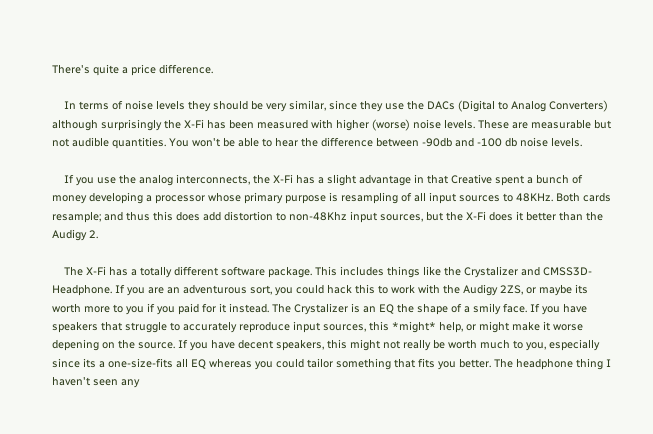There's quite a price difference.

    In terms of noise levels they should be very similar, since they use the DACs (Digital to Analog Converters) although surprisingly the X-Fi has been measured with higher (worse) noise levels. These are measurable but not audible quantities. You won't be able to hear the difference between -90db and -100 db noise levels.

    If you use the analog interconnects, the X-Fi has a slight advantage in that Creative spent a bunch of money developing a processor whose primary purpose is resampling of all input sources to 48KHz. Both cards resample; and thus this does add distortion to non-48Khz input sources, but the X-Fi does it better than the Audigy 2.

    The X-Fi has a totally different software package. This includes things like the Crystalizer and CMSS3D-Headphone. If you are an adventurous sort, you could hack this to work with the Audigy 2ZS, or maybe its worth more to you if you paid for it instead. The Crystalizer is an EQ the shape of a smily face. If you have speakers that struggle to accurately reproduce input sources, this *might* help, or might make it worse depening on the source. If you have decent speakers, this might not really be worth much to you, especially since its a one-size-fits all EQ whereas you could tailor something that fits you better. The headphone thing I haven't seen any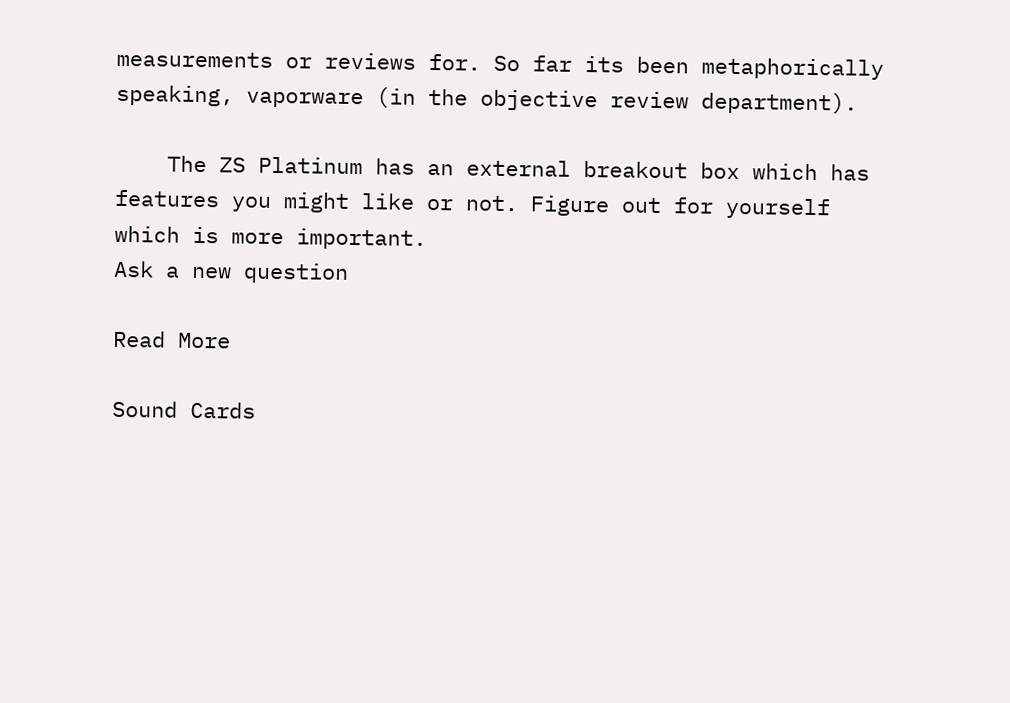measurements or reviews for. So far its been metaphorically speaking, vaporware (in the objective review department).

    The ZS Platinum has an external breakout box which has features you might like or not. Figure out for yourself which is more important.
Ask a new question

Read More

Sound Cards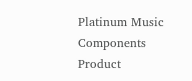Platinum Music Components Product